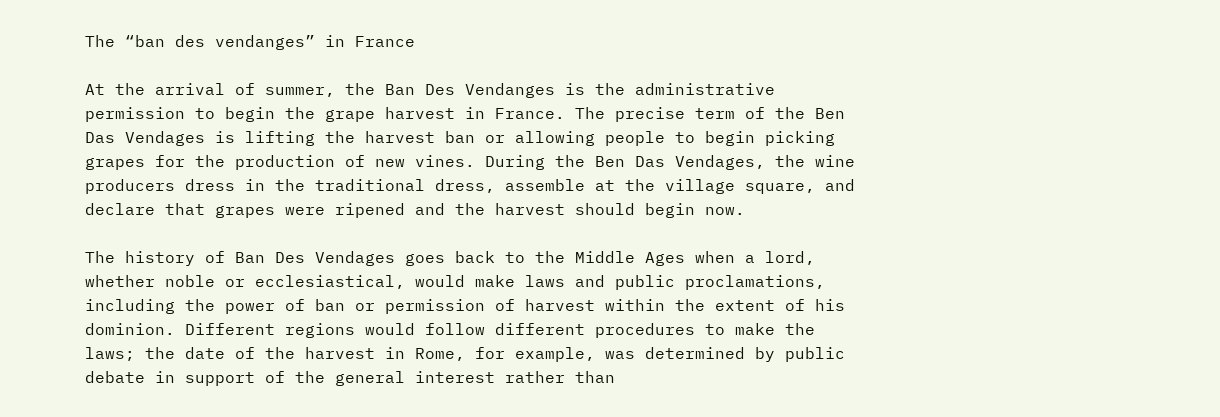The “ban des vendanges” in France

At the arrival of summer, the Ban Des Vendanges is the administrative permission to begin the grape harvest in France. The precise term of the Ben Das Vendages is lifting the harvest ban or allowing people to begin picking grapes for the production of new vines. During the Ben Das Vendages, the wine producers dress in the traditional dress, assemble at the village square, and declare that grapes were ripened and the harvest should begin now.

The history of Ban Des Vendages goes back to the Middle Ages when a lord, whether noble or ecclesiastical, would make laws and public proclamations, including the power of ban or permission of harvest within the extent of his dominion. Different regions would follow different procedures to make the laws; the date of the harvest in Rome, for example, was determined by public debate in support of the general interest rather than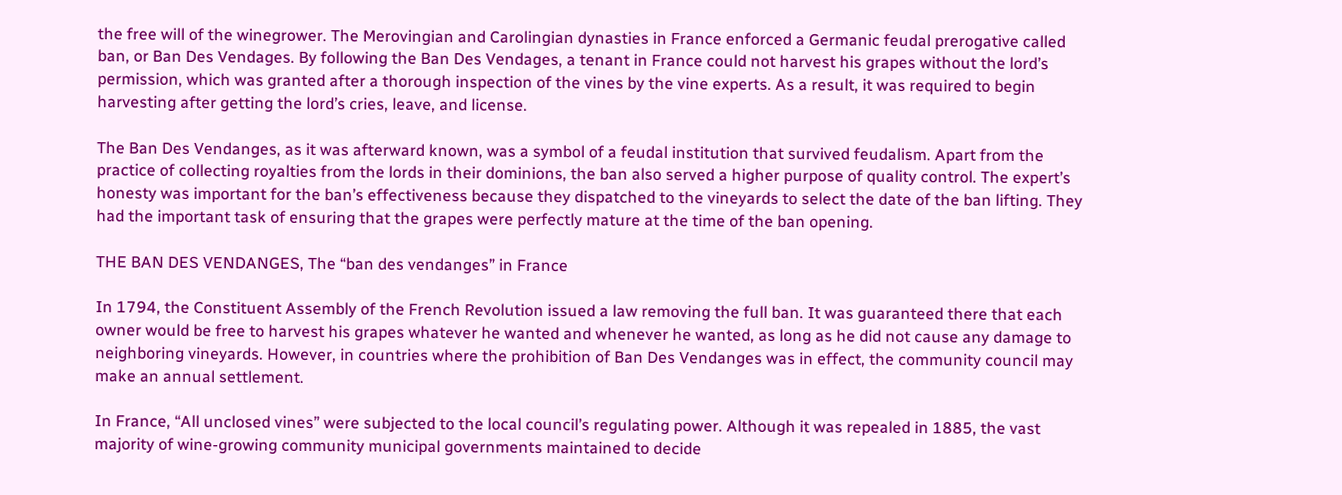the free will of the winegrower. The Merovingian and Carolingian dynasties in France enforced a Germanic feudal prerogative called ban, or Ban Des Vendages. By following the Ban Des Vendages, a tenant in France could not harvest his grapes without the lord’s permission, which was granted after a thorough inspection of the vines by the vine experts. As a result, it was required to begin harvesting after getting the lord’s cries, leave, and license.

The Ban Des Vendanges, as it was afterward known, was a symbol of a feudal institution that survived feudalism. Apart from the practice of collecting royalties from the lords in their dominions, the ban also served a higher purpose of quality control. The expert’s honesty was important for the ban’s effectiveness because they dispatched to the vineyards to select the date of the ban lifting. They had the important task of ensuring that the grapes were perfectly mature at the time of the ban opening.

THE BAN DES VENDANGES, The “ban des vendanges” in France

In 1794, the Constituent Assembly of the French Revolution issued a law removing the full ban. It was guaranteed there that each owner would be free to harvest his grapes whatever he wanted and whenever he wanted, as long as he did not cause any damage to neighboring vineyards. However, in countries where the prohibition of Ban Des Vendanges was in effect, the community council may make an annual settlement.

In France, “All unclosed vines” were subjected to the local council’s regulating power. Although it was repealed in 1885, the vast majority of wine-growing community municipal governments maintained to decide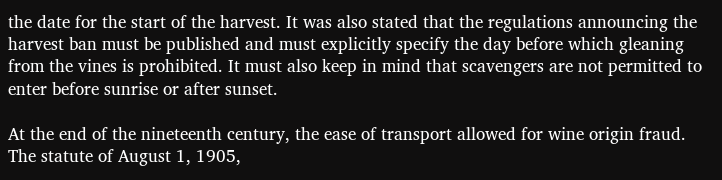the date for the start of the harvest. It was also stated that the regulations announcing the harvest ban must be published and must explicitly specify the day before which gleaning from the vines is prohibited. It must also keep in mind that scavengers are not permitted to enter before sunrise or after sunset.

At the end of the nineteenth century, the ease of transport allowed for wine origin fraud. The statute of August 1, 1905,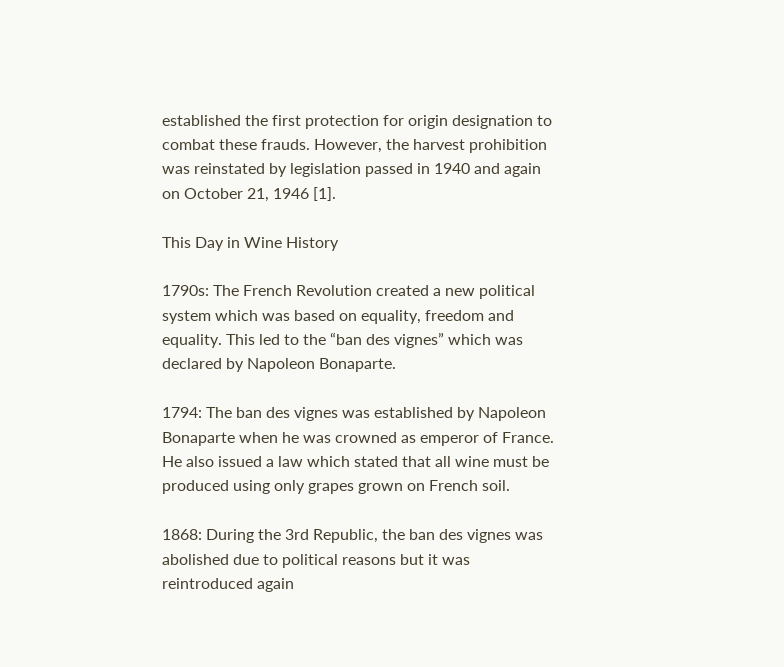established the first protection for origin designation to combat these frauds. However, the harvest prohibition was reinstated by legislation passed in 1940 and again on October 21, 1946 [1].

This Day in Wine History

1790s: The French Revolution created a new political system which was based on equality, freedom and equality. This led to the “ban des vignes” which was declared by Napoleon Bonaparte.

1794: The ban des vignes was established by Napoleon Bonaparte when he was crowned as emperor of France. He also issued a law which stated that all wine must be produced using only grapes grown on French soil.

1868: During the 3rd Republic, the ban des vignes was abolished due to political reasons but it was reintroduced again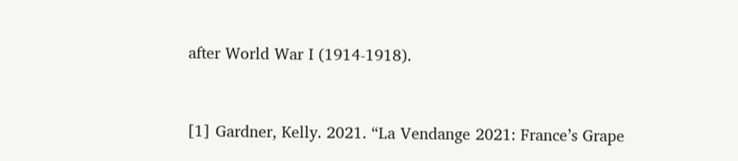after World War I (1914-1918).


[1] Gardner, Kelly. 2021. “La Vendange 2021: France’s Grape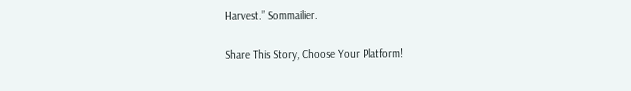Harvest.” Sommailier.

Share This Story, Choose Your Platform!